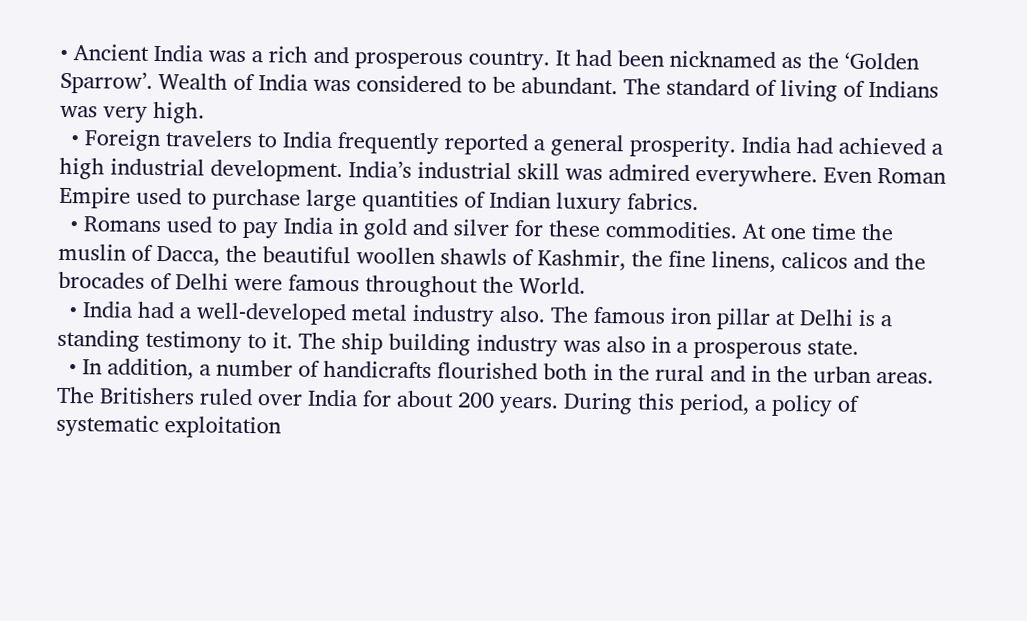• Ancient India was a rich and prosperous country. It had been nicknamed as the ‘Golden Sparrow’. Wealth of India was considered to be abundant. The standard of living of Indians was very high.
  • Foreign travelers to India frequently reported a general prosperity. India had achieved a high industrial development. India’s industrial skill was admired everywhere. Even Roman Empire used to purchase large quantities of Indian luxury fabrics.
  • Romans used to pay India in gold and silver for these commodities. At one time the muslin of Dacca, the beautiful woollen shawls of Kashmir, the fine linens, calicos and the brocades of Delhi were famous throughout the World.
  • India had a well-developed metal industry also. The famous iron pillar at Delhi is a standing testimony to it. The ship building industry was also in a prosperous state.
  • In addition, a number of handicrafts flourished both in the rural and in the urban areas. The Britishers ruled over India for about 200 years. During this period, a policy of systematic exploitation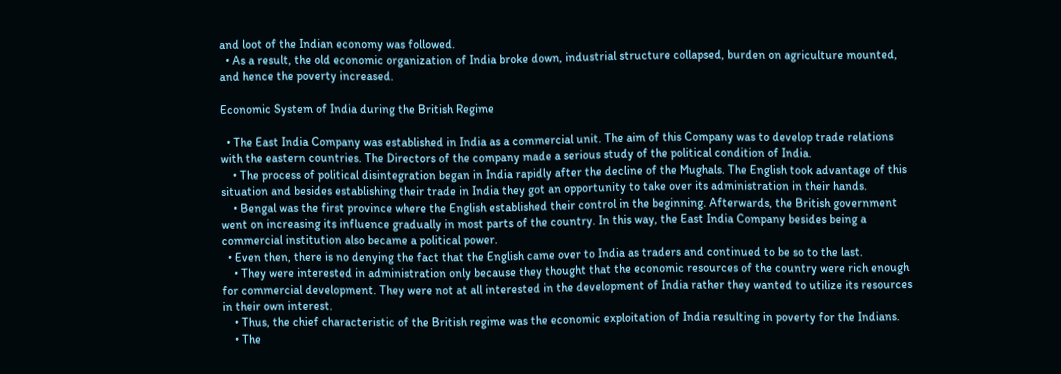and loot of the Indian economy was followed.
  • As a result, the old economic organization of India broke down, industrial structure collapsed, burden on agriculture mounted, and hence the poverty increased.

Economic System of India during the British Regime

  • The East India Company was established in India as a commercial unit. The aim of this Company was to develop trade relations with the eastern countries. The Directors of the company made a serious study of the political condition of India.
    • The process of political disintegration began in India rapidly after the decline of the Mughals. The English took advantage of this situation and besides establishing their trade in India they got an opportunity to take over its administration in their hands.
    • Bengal was the first province where the English established their control in the beginning. Afterwards, the British government went on increasing its influence gradually in most parts of the country. In this way, the East India Company besides being a commercial institution also became a political power.
  • Even then, there is no denying the fact that the English came over to India as traders and continued to be so to the last.
    • They were interested in administration only because they thought that the economic resources of the country were rich enough for commercial development. They were not at all interested in the development of India rather they wanted to utilize its resources in their own interest.
    • Thus, the chief characteristic of the British regime was the economic exploitation of India resulting in poverty for the Indians.
    • The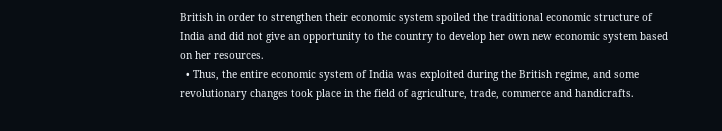British in order to strengthen their economic system spoiled the traditional economic structure of India and did not give an opportunity to the country to develop her own new economic system based on her resources.
  • Thus, the entire economic system of India was exploited during the British regime, and some revolutionary changes took place in the field of agriculture, trade, commerce and handicrafts.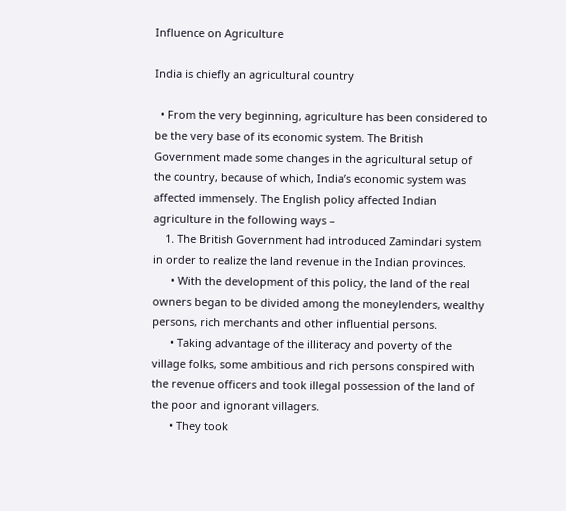Influence on Agriculture

India is chiefly an agricultural country

  • From the very beginning, agriculture has been considered to be the very base of its economic system. The British Government made some changes in the agricultural setup of the country, because of which, India’s economic system was affected immensely. The English policy affected Indian agriculture in the following ways –
    1. The British Government had introduced Zamindari system in order to realize the land revenue in the Indian provinces.
      • With the development of this policy, the land of the real owners began to be divided among the moneylenders, wealthy persons, rich merchants and other influential persons.
      • Taking advantage of the illiteracy and poverty of the village folks, some ambitious and rich persons conspired with the revenue officers and took illegal possession of the land of the poor and ignorant villagers.
      • They took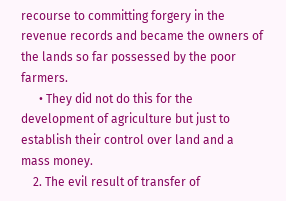recourse to committing forgery in the revenue records and became the owners of the lands so far possessed by the poor farmers.
      • They did not do this for the development of agriculture but just to establish their control over land and a mass money.
    2. The evil result of transfer of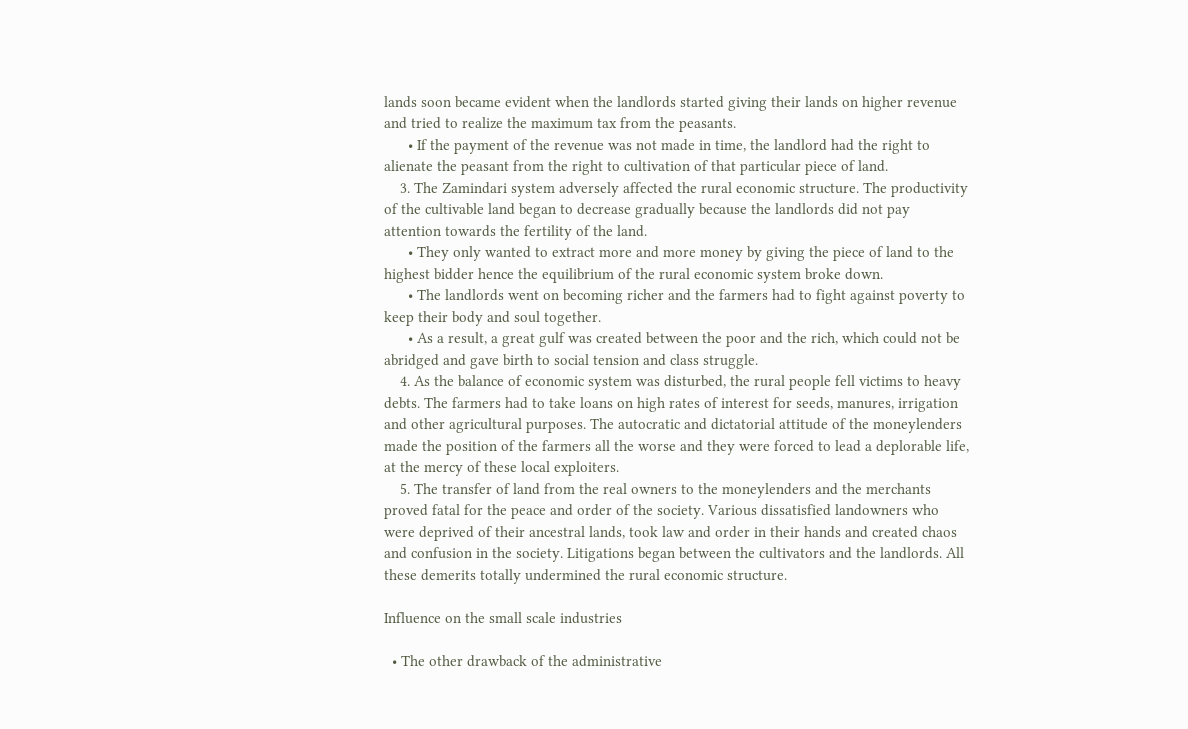lands soon became evident when the landlords started giving their lands on higher revenue and tried to realize the maximum tax from the peasants.
      • If the payment of the revenue was not made in time, the landlord had the right to alienate the peasant from the right to cultivation of that particular piece of land.
    3. The Zamindari system adversely affected the rural economic structure. The productivity of the cultivable land began to decrease gradually because the landlords did not pay attention towards the fertility of the land.
      • They only wanted to extract more and more money by giving the piece of land to the highest bidder hence the equilibrium of the rural economic system broke down.
      • The landlords went on becoming richer and the farmers had to fight against poverty to keep their body and soul together.
      • As a result, a great gulf was created between the poor and the rich, which could not be abridged and gave birth to social tension and class struggle.
    4. As the balance of economic system was disturbed, the rural people fell victims to heavy debts. The farmers had to take loans on high rates of interest for seeds, manures, irrigation and other agricultural purposes. The autocratic and dictatorial attitude of the moneylenders made the position of the farmers all the worse and they were forced to lead a deplorable life, at the mercy of these local exploiters.
    5. The transfer of land from the real owners to the moneylenders and the merchants proved fatal for the peace and order of the society. Various dissatisfied landowners who were deprived of their ancestral lands, took law and order in their hands and created chaos and confusion in the society. Litigations began between the cultivators and the landlords. All these demerits totally undermined the rural economic structure.

Influence on the small scale industries

  • The other drawback of the administrative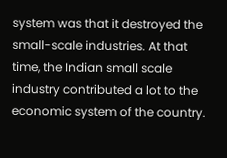system was that it destroyed the small-scale industries. At that time, the Indian small scale industry contributed a lot to the economic system of the country.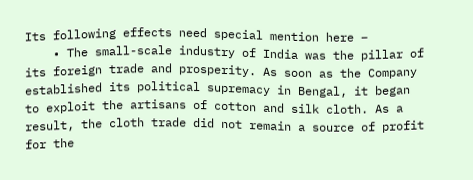Its following effects need special mention here –
    • The small-scale industry of India was the pillar of its foreign trade and prosperity. As soon as the Company established its political supremacy in Bengal, it began to exploit the artisans of cotton and silk cloth. As a result, the cloth trade did not remain a source of profit for the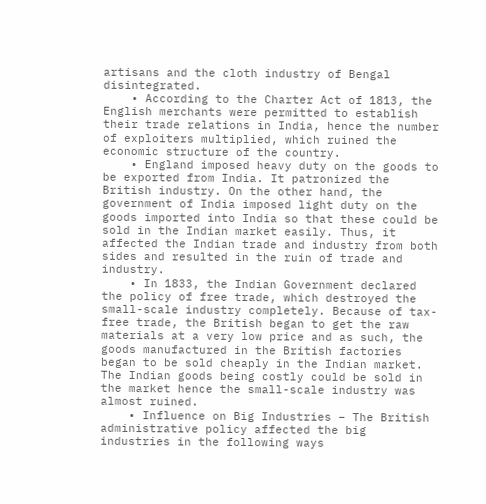artisans and the cloth industry of Bengal disintegrated.
    • According to the Charter Act of 1813, the English merchants were permitted to establish their trade relations in India, hence the number of exploiters multiplied, which ruined the economic structure of the country.
    • England imposed heavy duty on the goods to be exported from India. It patronized the British industry. On the other hand, the government of India imposed light duty on the goods imported into India so that these could be sold in the Indian market easily. Thus, it affected the Indian trade and industry from both sides and resulted in the ruin of trade and industry.
    • In 1833, the Indian Government declared the policy of free trade, which destroyed the small-scale industry completely. Because of tax-free trade, the British began to get the raw materials at a very low price and as such, the goods manufactured in the British factories began to be sold cheaply in the Indian market. The Indian goods being costly could be sold in the market hence the small-scale industry was almost ruined.
    • Influence on Big Industries – The British administrative policy affected the big industries in the following ways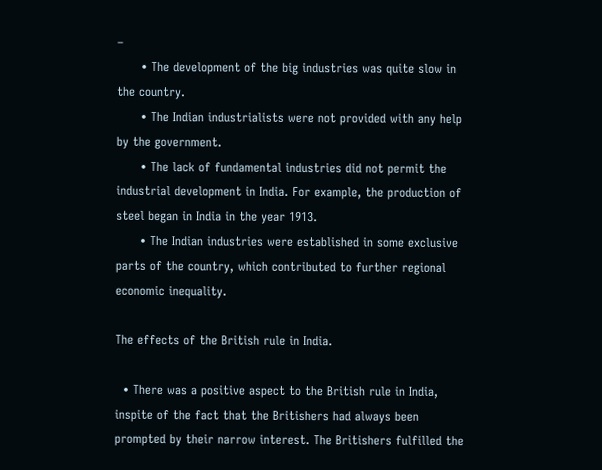–
      • The development of the big industries was quite slow in the country.
      • The Indian industrialists were not provided with any help by the government.
      • The lack of fundamental industries did not permit the industrial development in India. For example, the production of steel began in India in the year 1913.
      • The Indian industries were established in some exclusive parts of the country, which contributed to further regional economic inequality.

The effects of the British rule in India.

  • There was a positive aspect to the British rule in India, inspite of the fact that the Britishers had always been prompted by their narrow interest. The Britishers fulfilled the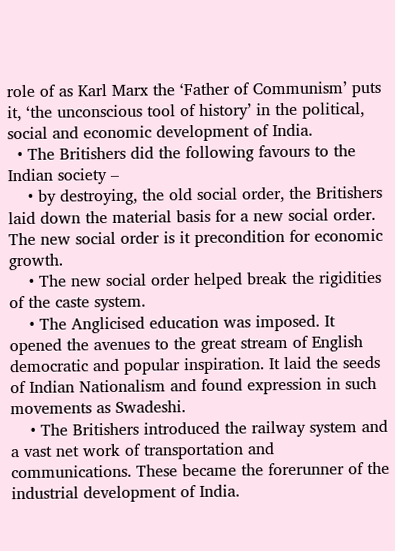role of as Karl Marx the ‘Father of Communism’ puts it, ‘the unconscious tool of history’ in the political, social and economic development of India.
  • The Britishers did the following favours to the Indian society –
    • by destroying, the old social order, the Britishers laid down the material basis for a new social order. The new social order is it precondition for economic growth.
    • The new social order helped break the rigidities of the caste system.
    • The Anglicised education was imposed. It opened the avenues to the great stream of English democratic and popular inspiration. It laid the seeds of Indian Nationalism and found expression in such movements as Swadeshi.
    • The Britishers introduced the railway system and a vast net work of transportation and communications. These became the forerunner of the industrial development of India.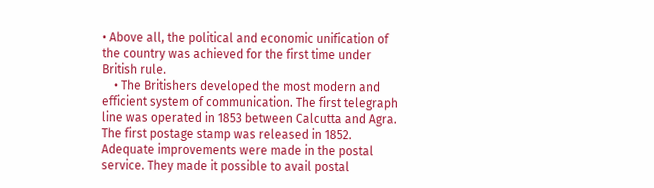• Above all, the political and economic unification of the country was achieved for the first time under British rule.
    • The Britishers developed the most modern and efficient system of communication. The first telegraph line was operated in 1853 between Calcutta and Agra. The first postage stamp was released in 1852. Adequate improvements were made in the postal service. They made it possible to avail postal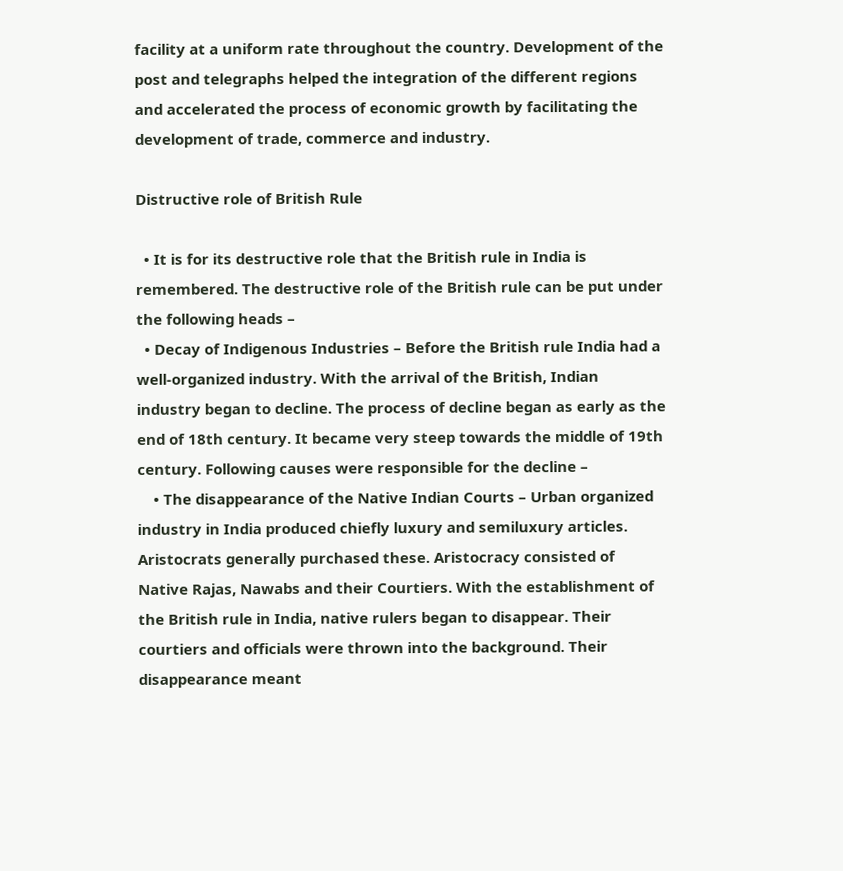facility at a uniform rate throughout the country. Development of the post and telegraphs helped the integration of the different regions and accelerated the process of economic growth by facilitating the development of trade, commerce and industry.

Distructive role of British Rule

  • It is for its destructive role that the British rule in India is remembered. The destructive role of the British rule can be put under the following heads –
  • Decay of Indigenous Industries – Before the British rule India had a well-organized industry. With the arrival of the British, Indian industry began to decline. The process of decline began as early as the end of 18th century. It became very steep towards the middle of 19th century. Following causes were responsible for the decline –
    • The disappearance of the Native Indian Courts – Urban organized industry in India produced chiefly luxury and semiluxury articles. Aristocrats generally purchased these. Aristocracy consisted of Native Rajas, Nawabs and their Courtiers. With the establishment of the British rule in India, native rulers began to disappear. Their courtiers and officials were thrown into the background. Their disappearance meant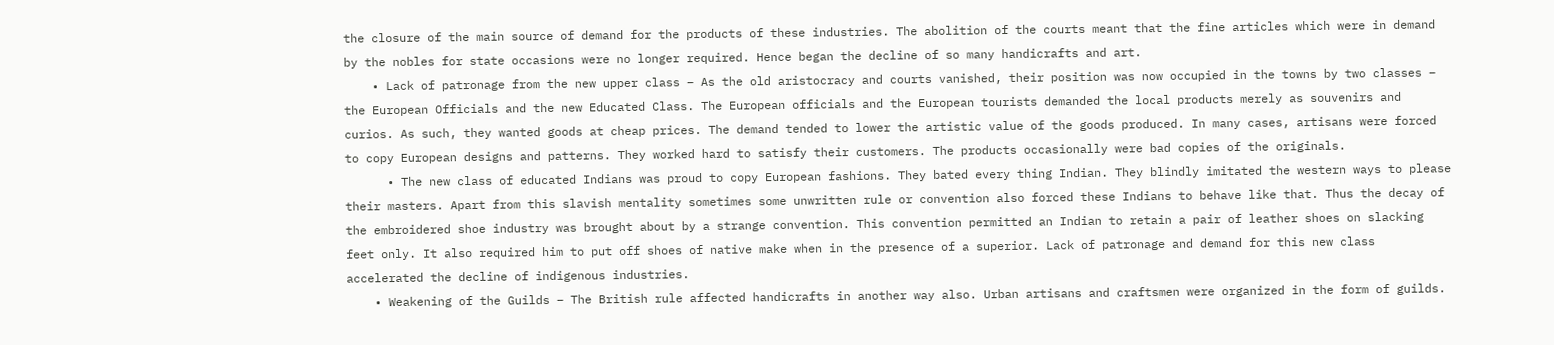the closure of the main source of demand for the products of these industries. The abolition of the courts meant that the fine articles which were in demand by the nobles for state occasions were no longer required. Hence began the decline of so many handicrafts and art.
    • Lack of patronage from the new upper class – As the old aristocracy and courts vanished, their position was now occupied in the towns by two classes – the European Officials and the new Educated Class. The European officials and the European tourists demanded the local products merely as souvenirs and curios. As such, they wanted goods at cheap prices. The demand tended to lower the artistic value of the goods produced. In many cases, artisans were forced to copy European designs and patterns. They worked hard to satisfy their customers. The products occasionally were bad copies of the originals.
      • The new class of educated Indians was proud to copy European fashions. They bated every thing Indian. They blindly imitated the western ways to please their masters. Apart from this slavish mentality sometimes some unwritten rule or convention also forced these Indians to behave like that. Thus the decay of the embroidered shoe industry was brought about by a strange convention. This convention permitted an Indian to retain a pair of leather shoes on slacking feet only. It also required him to put off shoes of native make when in the presence of a superior. Lack of patronage and demand for this new class accelerated the decline of indigenous industries.
    • Weakening of the Guilds – The British rule affected handicrafts in another way also. Urban artisans and craftsmen were organized in the form of guilds.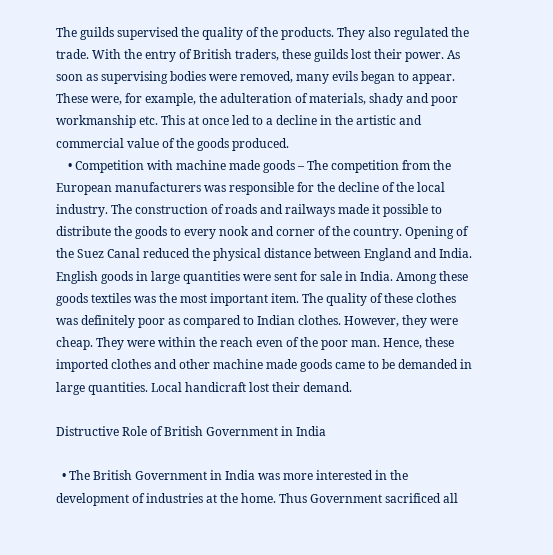The guilds supervised the quality of the products. They also regulated the trade. With the entry of British traders, these guilds lost their power. As soon as supervising bodies were removed, many evils began to appear. These were, for example, the adulteration of materials, shady and poor workmanship etc. This at once led to a decline in the artistic and commercial value of the goods produced.
    • Competition with machine made goods – The competition from the European manufacturers was responsible for the decline of the local industry. The construction of roads and railways made it possible to distribute the goods to every nook and corner of the country. Opening of the Suez Canal reduced the physical distance between England and India. English goods in large quantities were sent for sale in India. Among these goods textiles was the most important item. The quality of these clothes was definitely poor as compared to Indian clothes. However, they were cheap. They were within the reach even of the poor man. Hence, these imported clothes and other machine made goods came to be demanded in large quantities. Local handicraft lost their demand.

Distructive Role of British Government in India

  • The British Government in India was more interested in the development of industries at the home. Thus Government sacrificed all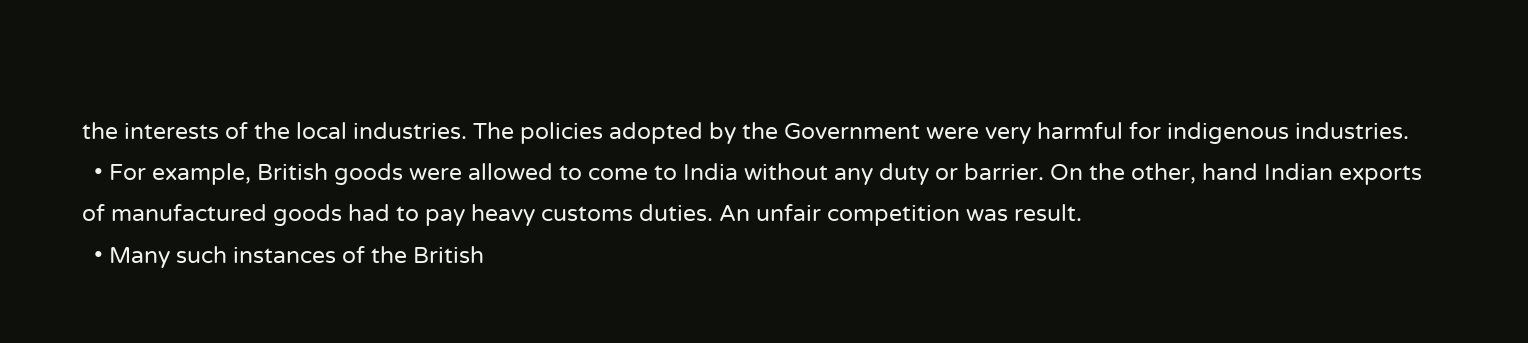the interests of the local industries. The policies adopted by the Government were very harmful for indigenous industries.
  • For example, British goods were allowed to come to India without any duty or barrier. On the other, hand Indian exports of manufactured goods had to pay heavy customs duties. An unfair competition was result.
  • Many such instances of the British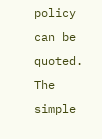policy can be quoted. The simple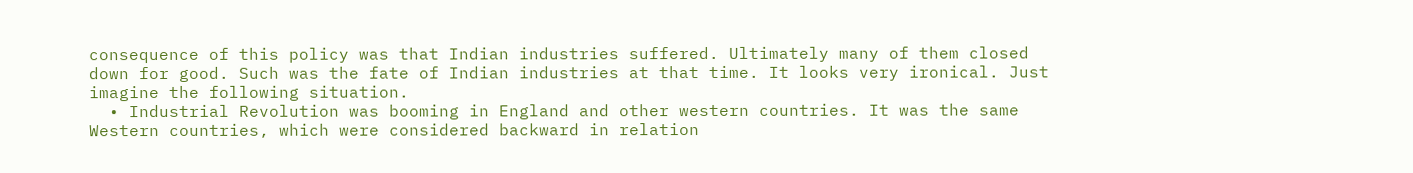consequence of this policy was that Indian industries suffered. Ultimately many of them closed down for good. Such was the fate of Indian industries at that time. It looks very ironical. Just imagine the following situation.
  • Industrial Revolution was booming in England and other western countries. It was the same Western countries, which were considered backward in relation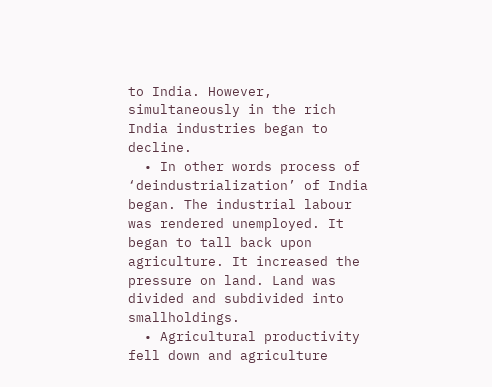to India. However, simultaneously in the rich India industries began to decline.
  • In other words process of ‘deindustrialization’ of India began. The industrial labour was rendered unemployed. It began to tall back upon agriculture. It increased the pressure on land. Land was divided and subdivided into smallholdings.
  • Agricultural productivity fell down and agriculture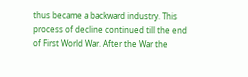thus became a backward industry. This process of decline continued till the end of First World War. After the War the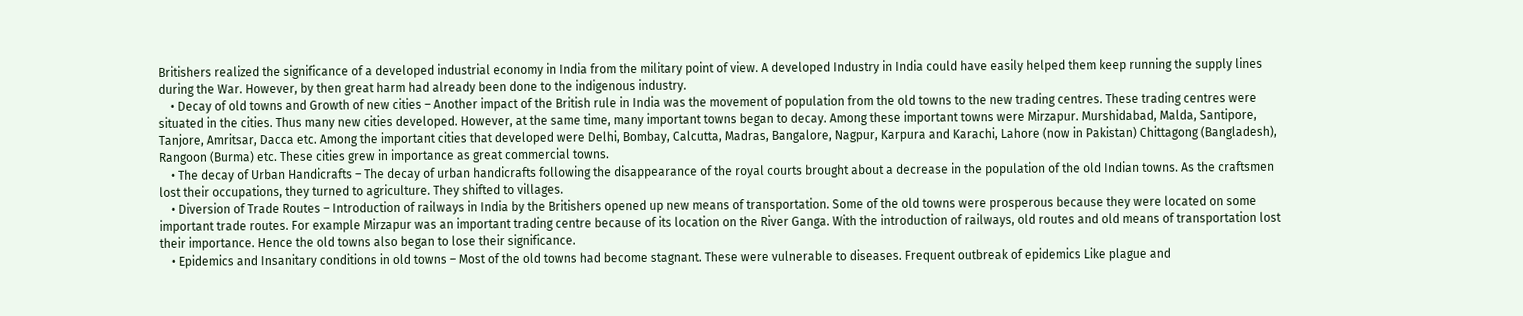Britishers realized the significance of a developed industrial economy in India from the military point of view. A developed Industry in India could have easily helped them keep running the supply lines during the War. However, by then great harm had already been done to the indigenous industry.
    • Decay of old towns and Growth of new cities – Another impact of the British rule in India was the movement of population from the old towns to the new trading centres. These trading centres were situated in the cities. Thus many new cities developed. However, at the same time, many important towns began to decay. Among these important towns were Mirzapur. Murshidabad, Malda, Santipore, Tanjore, Amritsar, Dacca etc. Among the important cities that developed were Delhi, Bombay, Calcutta, Madras, Bangalore, Nagpur, Karpura and Karachi, Lahore (now in Pakistan) Chittagong (Bangladesh), Rangoon (Burma) etc. These cities grew in importance as great commercial towns.
    • The decay of Urban Handicrafts – The decay of urban handicrafts following the disappearance of the royal courts brought about a decrease in the population of the old Indian towns. As the craftsmen lost their occupations, they turned to agriculture. They shifted to villages.
    • Diversion of Trade Routes – Introduction of railways in India by the Britishers opened up new means of transportation. Some of the old towns were prosperous because they were located on some important trade routes. For example Mirzapur was an important trading centre because of its location on the River Ganga. With the introduction of railways, old routes and old means of transportation lost their importance. Hence the old towns also began to lose their significance.
    • Epidemics and Insanitary conditions in old towns – Most of the old towns had become stagnant. These were vulnerable to diseases. Frequent outbreak of epidemics Like plague and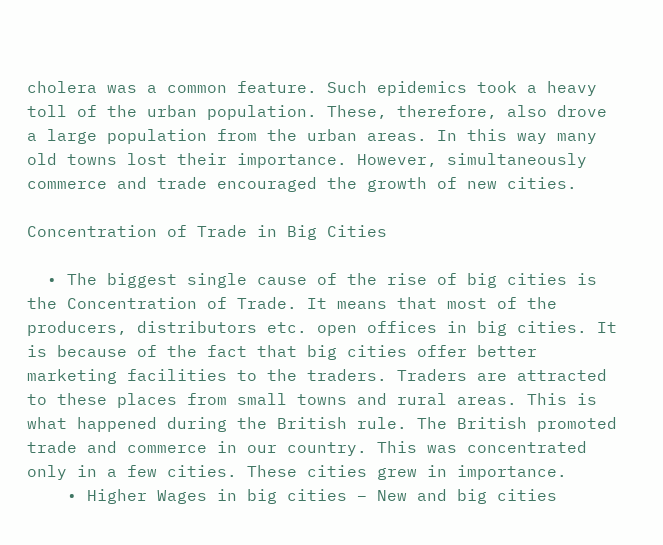cholera was a common feature. Such epidemics took a heavy toll of the urban population. These, therefore, also drove a large population from the urban areas. In this way many old towns lost their importance. However, simultaneously commerce and trade encouraged the growth of new cities.

Concentration of Trade in Big Cities

  • The biggest single cause of the rise of big cities is the Concentration of Trade. It means that most of the producers, distributors etc. open offices in big cities. It is because of the fact that big cities offer better marketing facilities to the traders. Traders are attracted to these places from small towns and rural areas. This is what happened during the British rule. The British promoted trade and commerce in our country. This was concentrated only in a few cities. These cities grew in importance.
    • Higher Wages in big cities – New and big cities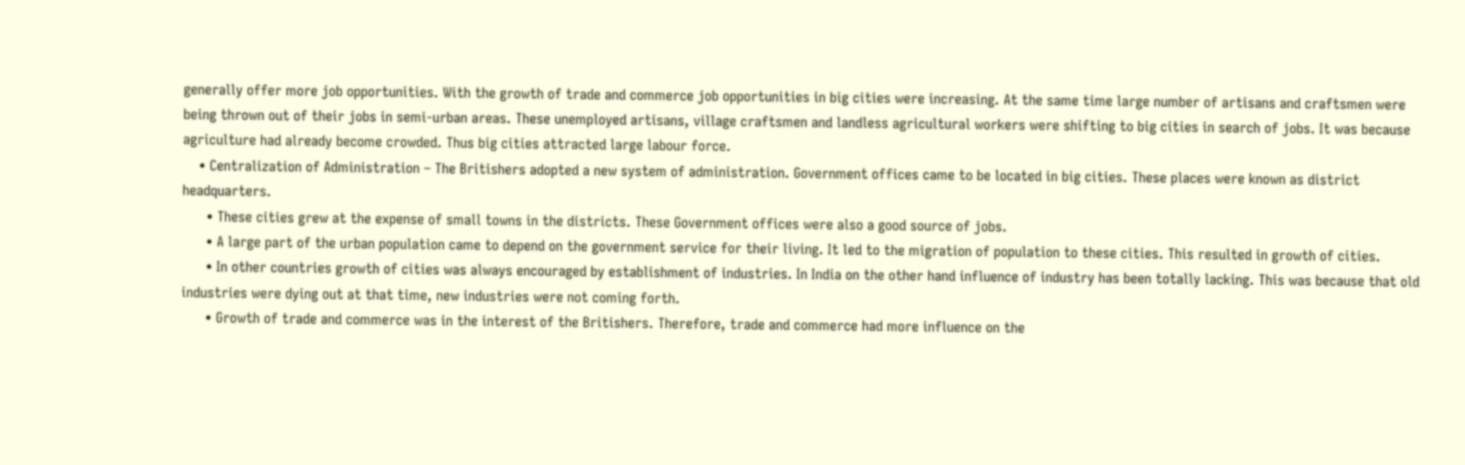generally offer more job opportunities. With the growth of trade and commerce job opportunities in big cities were increasing. At the same time large number of artisans and craftsmen were being thrown out of their jobs in semi-urban areas. These unemployed artisans, village craftsmen and landless agricultural workers were shifting to big cities in search of jobs. It was because agriculture had already become crowded. Thus big cities attracted large labour force.
    • Centralization of Administration – The Britishers adopted a new system of administration. Government offices came to be located in big cities. These places were known as district headquarters.
      • These cities grew at the expense of small towns in the districts. These Government offices were also a good source of jobs.
      • A large part of the urban population came to depend on the government service for their living. It led to the migration of population to these cities. This resulted in growth of cities.
      • In other countries growth of cities was always encouraged by establishment of industries. In India on the other hand influence of industry has been totally lacking. This was because that old industries were dying out at that time, new industries were not coming forth.
      • Growth of trade and commerce was in the interest of the Britishers. Therefore, trade and commerce had more influence on the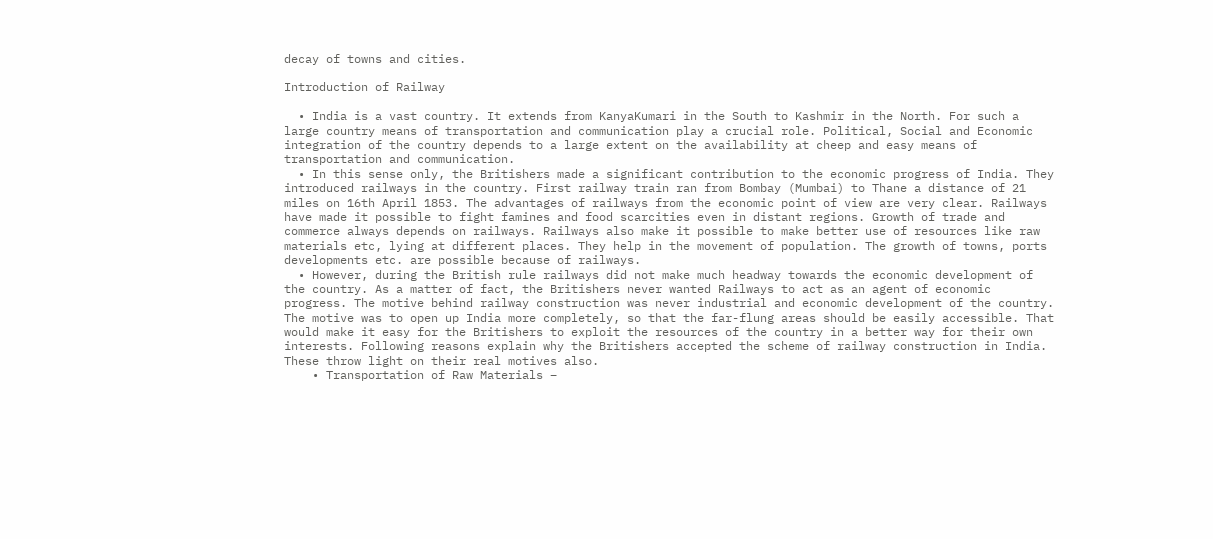decay of towns and cities.

Introduction of Railway

  • India is a vast country. It extends from KanyaKumari in the South to Kashmir in the North. For such a large country means of transportation and communication play a crucial role. Political, Social and Economic integration of the country depends to a large extent on the availability at cheep and easy means of transportation and communication.
  • In this sense only, the Britishers made a significant contribution to the economic progress of India. They introduced railways in the country. First railway train ran from Bombay (Mumbai) to Thane a distance of 21 miles on 16th April 1853. The advantages of railways from the economic point of view are very clear. Railways have made it possible to fight famines and food scarcities even in distant regions. Growth of trade and commerce always depends on railways. Railways also make it possible to make better use of resources like raw materials etc, lying at different places. They help in the movement of population. The growth of towns, ports developments etc. are possible because of railways.
  • However, during the British rule railways did not make much headway towards the economic development of the country. As a matter of fact, the Britishers never wanted Railways to act as an agent of economic progress. The motive behind railway construction was never industrial and economic development of the country. The motive was to open up India more completely, so that the far-flung areas should be easily accessible. That would make it easy for the Britishers to exploit the resources of the country in a better way for their own interests. Following reasons explain why the Britishers accepted the scheme of railway construction in India. These throw light on their real motives also.
    • Transportation of Raw Materials –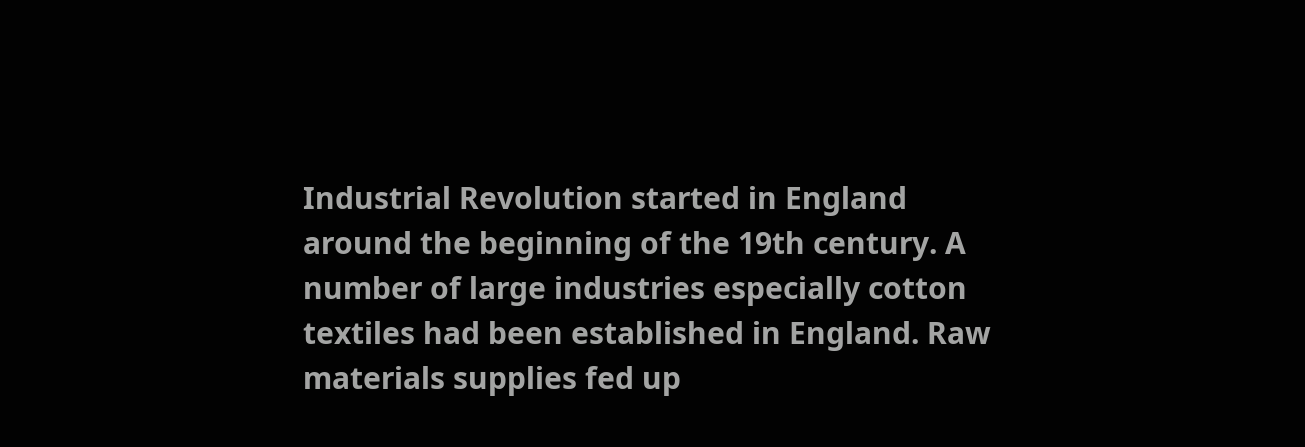Industrial Revolution started in England around the beginning of the 19th century. A number of large industries especially cotton textiles had been established in England. Raw materials supplies fed up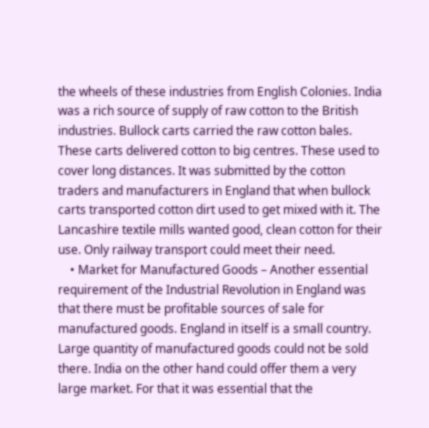the wheels of these industries from English Colonies. India was a rich source of supply of raw cotton to the British industries. Bullock carts carried the raw cotton bales. These carts delivered cotton to big centres. These used to cover long distances. It was submitted by the cotton traders and manufacturers in England that when bullock carts transported cotton dirt used to get mixed with it. The Lancashire textile mills wanted good, clean cotton for their use. Only railway transport could meet their need.
    • Market for Manufactured Goods – Another essential requirement of the Industrial Revolution in England was that there must be profitable sources of sale for manufactured goods. England in itself is a small country. Large quantity of manufactured goods could not be sold there. India on the other hand could offer them a very large market. For that it was essential that the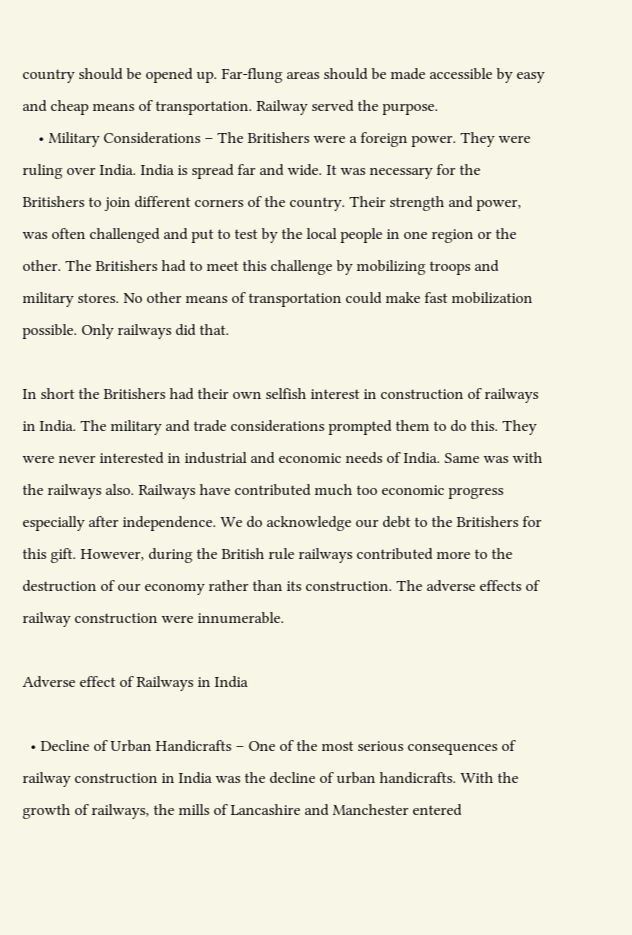country should be opened up. Far-flung areas should be made accessible by easy and cheap means of transportation. Railway served the purpose.
    • Military Considerations – The Britishers were a foreign power. They were ruling over India. India is spread far and wide. It was necessary for the Britishers to join different corners of the country. Their strength and power, was often challenged and put to test by the local people in one region or the other. The Britishers had to meet this challenge by mobilizing troops and military stores. No other means of transportation could make fast mobilization possible. Only railways did that.

In short the Britishers had their own selfish interest in construction of railways in India. The military and trade considerations prompted them to do this. They were never interested in industrial and economic needs of India. Same was with the railways also. Railways have contributed much too economic progress especially after independence. We do acknowledge our debt to the Britishers for this gift. However, during the British rule railways contributed more to the destruction of our economy rather than its construction. The adverse effects of railway construction were innumerable.

Adverse effect of Railways in India

  • Decline of Urban Handicrafts – One of the most serious consequences of railway construction in India was the decline of urban handicrafts. With the growth of railways, the mills of Lancashire and Manchester entered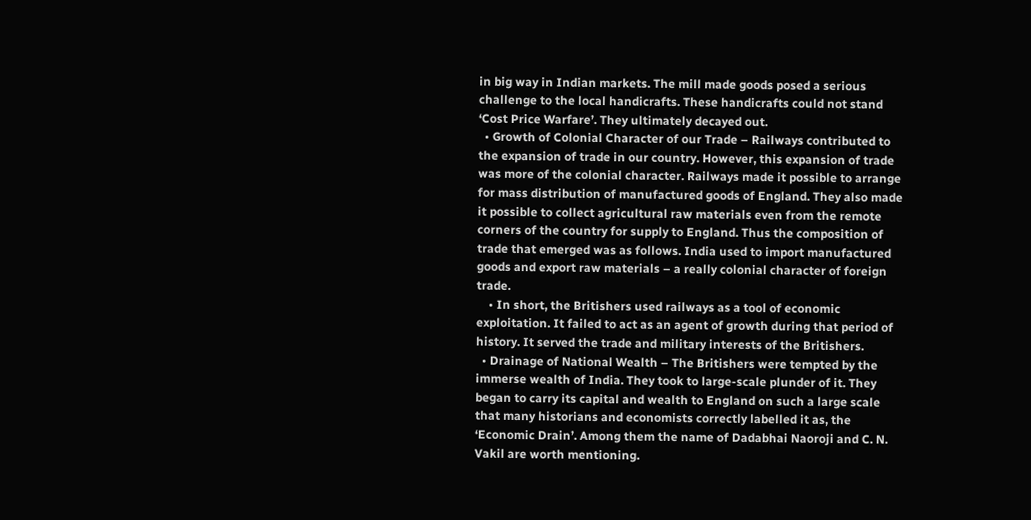in big way in Indian markets. The mill made goods posed a serious challenge to the local handicrafts. These handicrafts could not stand ‘Cost Price Warfare’. They ultimately decayed out.
  • Growth of Colonial Character of our Trade – Railways contributed to the expansion of trade in our country. However, this expansion of trade was more of the colonial character. Railways made it possible to arrange for mass distribution of manufactured goods of England. They also made it possible to collect agricultural raw materials even from the remote corners of the country for supply to England. Thus the composition of trade that emerged was as follows. India used to import manufactured goods and export raw materials – a really colonial character of foreign trade.
    • In short, the Britishers used railways as a tool of economic exploitation. It failed to act as an agent of growth during that period of history. It served the trade and military interests of the Britishers.
  • Drainage of National Wealth – The Britishers were tempted by the immerse wealth of India. They took to large-scale plunder of it. They began to carry its capital and wealth to England on such a large scale that many historians and economists correctly labelled it as, the ‘Economic Drain’. Among them the name of Dadabhai Naoroji and C. N. Vakil are worth mentioning.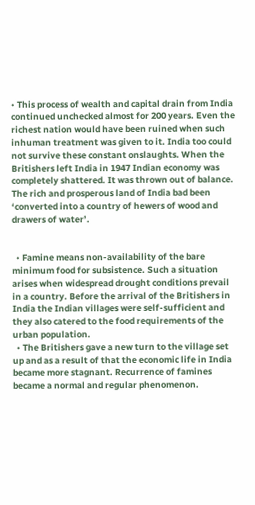• This process of wealth and capital drain from India continued unchecked almost for 200 years. Even the richest nation would have been ruined when such inhuman treatment was given to it. India too could not survive these constant onslaughts. When the Britishers left India in 1947 Indian economy was completely shattered. It was thrown out of balance. The rich and prosperous land of India bad been ‘converted into a country of hewers of wood and drawers of water’.


  • Famine means non-availability of the bare minimum food for subsistence. Such a situation arises when widespread drought conditions prevail in a country. Before the arrival of the Britishers in India the Indian villages were self-sufficient and they also catered to the food requirements of the urban population.
  • The Britishers gave a new turn to the village set up and as a result of that the economic life in India became more stagnant. Recurrence of famines became a normal and regular phenomenon.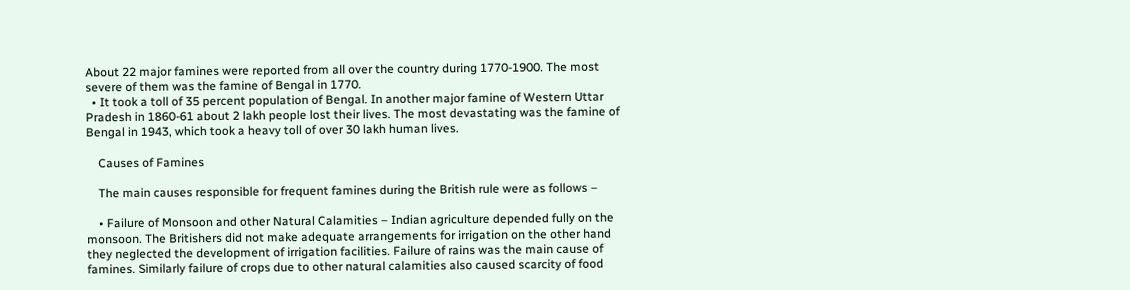About 22 major famines were reported from all over the country during 1770-1900. The most severe of them was the famine of Bengal in 1770.
  • It took a toll of 35 percent population of Bengal. In another major famine of Western Uttar Pradesh in 1860-61 about 2 lakh people lost their lives. The most devastating was the famine of Bengal in 1943, which took a heavy toll of over 30 lakh human lives.

    Causes of Famines

    The main causes responsible for frequent famines during the British rule were as follows –

    • Failure of Monsoon and other Natural Calamities – Indian agriculture depended fully on the monsoon. The Britishers did not make adequate arrangements for irrigation on the other hand they neglected the development of irrigation facilities. Failure of rains was the main cause of famines. Similarly failure of crops due to other natural calamities also caused scarcity of food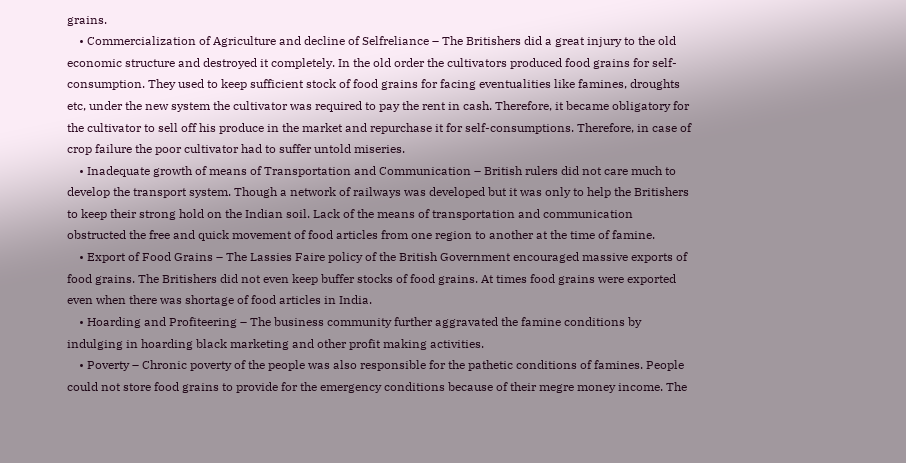grains.
    • Commercialization of Agriculture and decline of Selfreliance – The Britishers did a great injury to the old economic structure and destroyed it completely. In the old order the cultivators produced food grains for self-consumption. They used to keep sufficient stock of food grains for facing eventualities like famines, droughts etc, under the new system the cultivator was required to pay the rent in cash. Therefore, it became obligatory for the cultivator to sell off his produce in the market and repurchase it for self-consumptions. Therefore, in case of crop failure the poor cultivator had to suffer untold miseries.
    • Inadequate growth of means of Transportation and Communication – British rulers did not care much to develop the transport system. Though a network of railways was developed but it was only to help the Britishers to keep their strong hold on the Indian soil. Lack of the means of transportation and communication obstructed the free and quick movement of food articles from one region to another at the time of famine.
    • Export of Food Grains – The Lassies Faire policy of the British Government encouraged massive exports of food grains. The Britishers did not even keep buffer stocks of food grains. At times food grains were exported even when there was shortage of food articles in India.
    • Hoarding and Profiteering – The business community further aggravated the famine conditions by indulging in hoarding black marketing and other profit making activities.
    • Poverty – Chronic poverty of the people was also responsible for the pathetic conditions of famines. People could not store food grains to provide for the emergency conditions because of their megre money income. The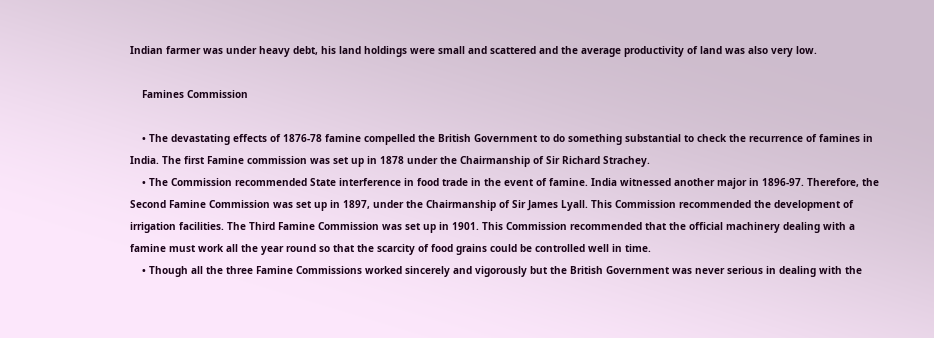Indian farmer was under heavy debt, his land holdings were small and scattered and the average productivity of land was also very low.

    Famines Commission

    • The devastating effects of 1876-78 famine compelled the British Government to do something substantial to check the recurrence of famines in India. The first Famine commission was set up in 1878 under the Chairmanship of Sir Richard Strachey.
    • The Commission recommended State interference in food trade in the event of famine. India witnessed another major in 1896-97. Therefore, the Second Famine Commission was set up in 1897, under the Chairmanship of Sir James Lyall. This Commission recommended the development of irrigation facilities. The Third Famine Commission was set up in 1901. This Commission recommended that the official machinery dealing with a famine must work all the year round so that the scarcity of food grains could be controlled well in time.
    • Though all the three Famine Commissions worked sincerely and vigorously but the British Government was never serious in dealing with the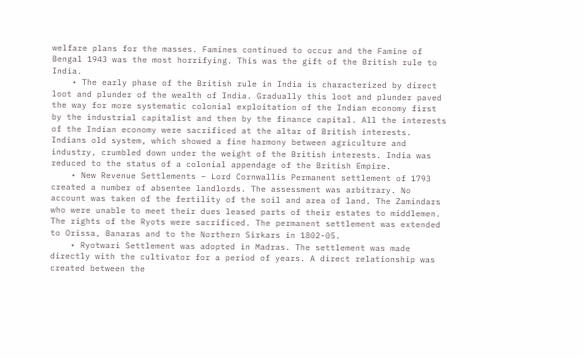welfare plans for the masses. Famines continued to occur and the Famine of Bengal 1943 was the most horrifying. This was the gift of the British rule to India.
    • The early phase of the British rule in India is characterized by direct loot and plunder of the wealth of India. Gradually this loot and plunder paved the way for more systematic colonial exploitation of the Indian economy first by the industrial capitalist and then by the finance capital. All the interests of the Indian economy were sacrificed at the altar of British interests. Indians old system, which showed a fine harmony between agriculture and industry, crumbled down under the weight of the British interests. India was reduced to the status of a colonial appendage of the British Empire.
    • New Revenue Settlements – Lord Cornwallis Permanent settlement of 1793 created a number of absentee landlords. The assessment was arbitrary. No account was taken of the fertility of the soil and area of land. The Zamindars who were unable to meet their dues leased parts of their estates to middlemen. The rights of the Ryots were sacrificed. The permanent settlement was extended to Orissa, Banaras and to the Northern Sirkars in 1802-05.
    • Ryotwari Settlement was adopted in Madras. The settlement was made directly with the cultivator for a period of years. A direct relationship was created between the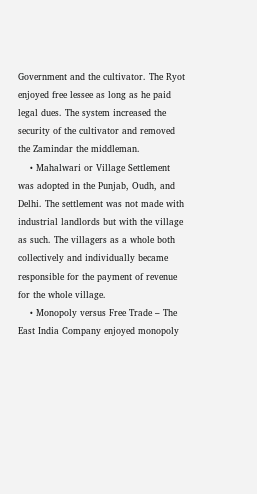Government and the cultivator. The Ryot enjoyed free lessee as long as he paid legal dues. The system increased the security of the cultivator and removed the Zamindar the middleman.
    • Mahalwari or Village Settlement was adopted in the Punjab, Oudh, and Delhi. The settlement was not made with industrial landlords but with the village as such. The villagers as a whole both collectively and individually became responsible for the payment of revenue for the whole village.
    • Monopoly versus Free Trade – The East India Company enjoyed monopoly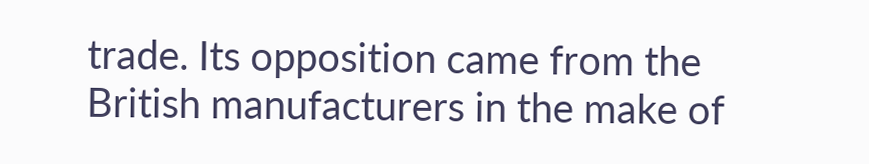trade. Its opposition came from the British manufacturers in the make of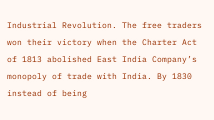Industrial Revolution. The free traders won their victory when the Charter Act of 1813 abolished East India Company’s monopoly of trade with India. By 1830 instead of being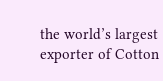the world’s largest exporter of Cotton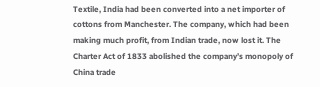Textile, India had been converted into a net importer of cottons from Manchester. The company, which had been making much profit, from Indian trade, now lost it. The Charter Act of 1833 abolished the company’s monopoly of China trade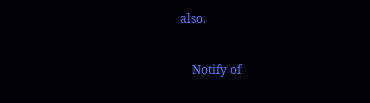also.

    Notify of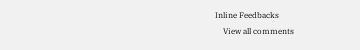Inline Feedbacks
    View all comments